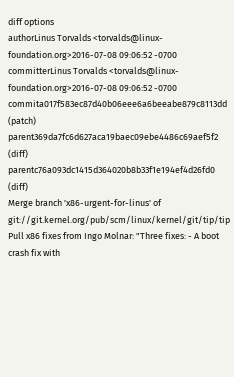diff options
authorLinus Torvalds <torvalds@linux-foundation.org>2016-07-08 09:06:52 -0700
committerLinus Torvalds <torvalds@linux-foundation.org>2016-07-08 09:06:52 -0700
commita017f583ec87d40b06eee6a6beeabe879c8113dd (patch)
parent369da7fc6d627aca19baec09ebe4486c69aef5f2 (diff)
parentc76a093dc1415d364020b8b33f1e194ef4d26fd0 (diff)
Merge branch 'x86-urgent-for-linus' of git://git.kernel.org/pub/scm/linux/kernel/git/tip/tip
Pull x86 fixes from Ingo Molnar: "Three fixes: - A boot crash fix with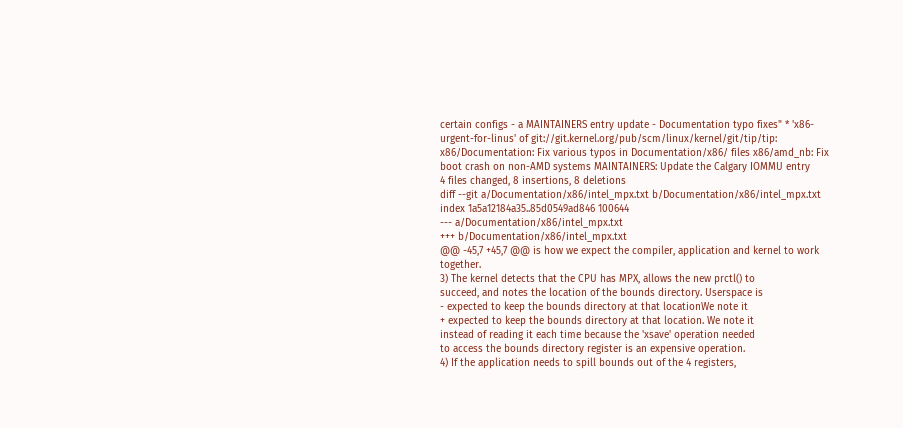certain configs - a MAINTAINERS entry update - Documentation typo fixes" * 'x86-urgent-for-linus' of git://git.kernel.org/pub/scm/linux/kernel/git/tip/tip: x86/Documentation: Fix various typos in Documentation/x86/ files x86/amd_nb: Fix boot crash on non-AMD systems MAINTAINERS: Update the Calgary IOMMU entry
4 files changed, 8 insertions, 8 deletions
diff --git a/Documentation/x86/intel_mpx.txt b/Documentation/x86/intel_mpx.txt
index 1a5a12184a35..85d0549ad846 100644
--- a/Documentation/x86/intel_mpx.txt
+++ b/Documentation/x86/intel_mpx.txt
@@ -45,7 +45,7 @@ is how we expect the compiler, application and kernel to work together.
3) The kernel detects that the CPU has MPX, allows the new prctl() to
succeed, and notes the location of the bounds directory. Userspace is
- expected to keep the bounds directory at that locationWe note it
+ expected to keep the bounds directory at that location. We note it
instead of reading it each time because the 'xsave' operation needed
to access the bounds directory register is an expensive operation.
4) If the application needs to spill bounds out of the 4 registers,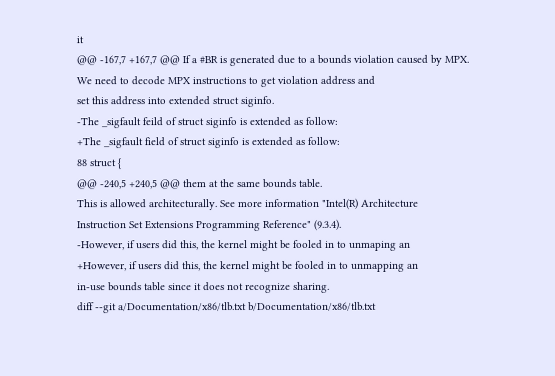it
@@ -167,7 +167,7 @@ If a #BR is generated due to a bounds violation caused by MPX.
We need to decode MPX instructions to get violation address and
set this address into extended struct siginfo.
-The _sigfault feild of struct siginfo is extended as follow:
+The _sigfault field of struct siginfo is extended as follow:
88 struct {
@@ -240,5 +240,5 @@ them at the same bounds table.
This is allowed architecturally. See more information "Intel(R) Architecture
Instruction Set Extensions Programming Reference" (9.3.4).
-However, if users did this, the kernel might be fooled in to unmaping an
+However, if users did this, the kernel might be fooled in to unmapping an
in-use bounds table since it does not recognize sharing.
diff --git a/Documentation/x86/tlb.txt b/Documentation/x86/tlb.txt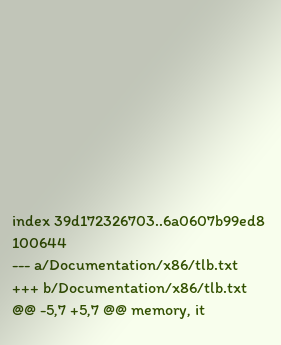index 39d172326703..6a0607b99ed8 100644
--- a/Documentation/x86/tlb.txt
+++ b/Documentation/x86/tlb.txt
@@ -5,7 +5,7 @@ memory, it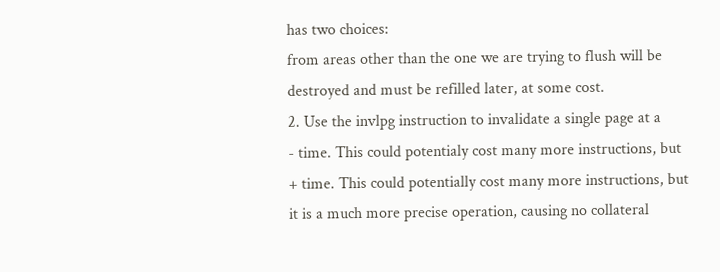has two choices:
from areas other than the one we are trying to flush will be
destroyed and must be refilled later, at some cost.
2. Use the invlpg instruction to invalidate a single page at a
- time. This could potentialy cost many more instructions, but
+ time. This could potentially cost many more instructions, but
it is a much more precise operation, causing no collateral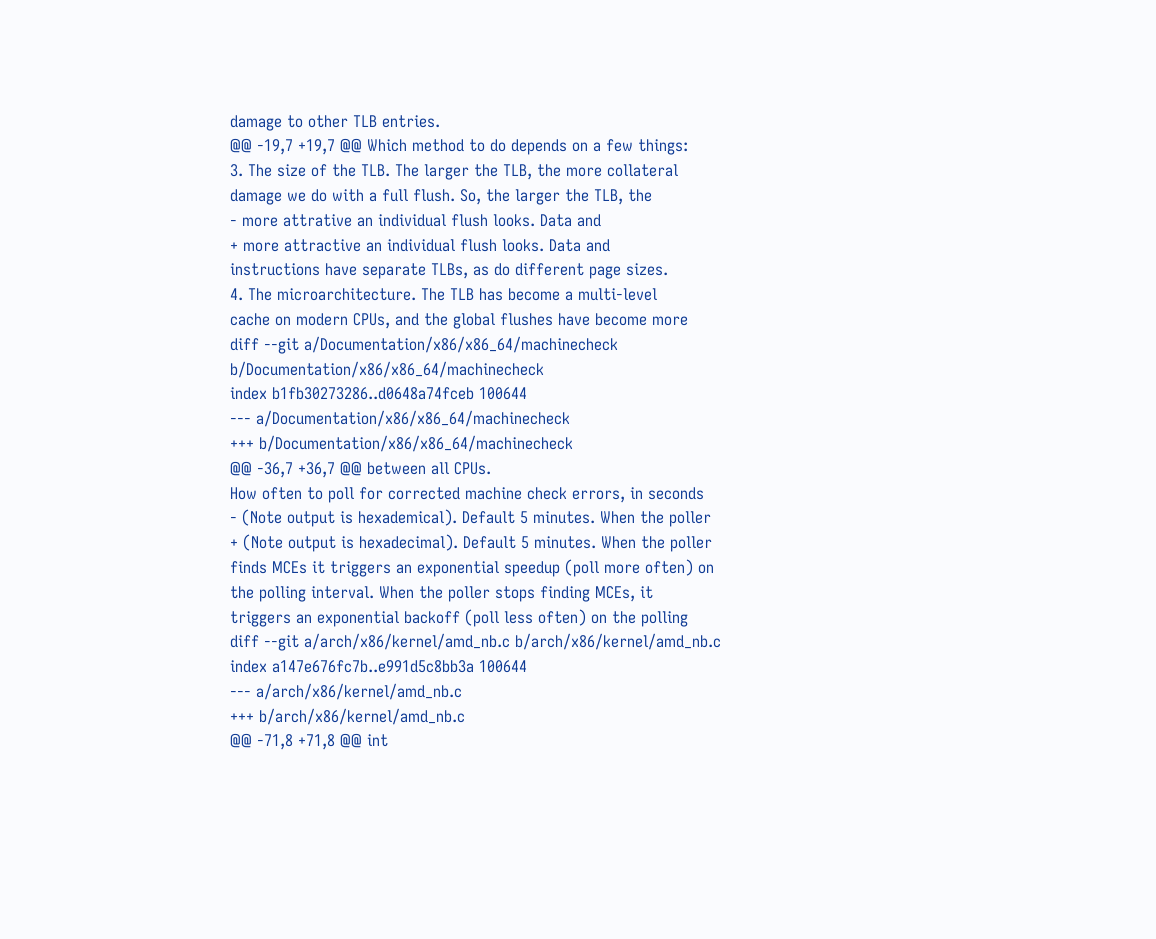damage to other TLB entries.
@@ -19,7 +19,7 @@ Which method to do depends on a few things:
3. The size of the TLB. The larger the TLB, the more collateral
damage we do with a full flush. So, the larger the TLB, the
- more attrative an individual flush looks. Data and
+ more attractive an individual flush looks. Data and
instructions have separate TLBs, as do different page sizes.
4. The microarchitecture. The TLB has become a multi-level
cache on modern CPUs, and the global flushes have become more
diff --git a/Documentation/x86/x86_64/machinecheck b/Documentation/x86/x86_64/machinecheck
index b1fb30273286..d0648a74fceb 100644
--- a/Documentation/x86/x86_64/machinecheck
+++ b/Documentation/x86/x86_64/machinecheck
@@ -36,7 +36,7 @@ between all CPUs.
How often to poll for corrected machine check errors, in seconds
- (Note output is hexademical). Default 5 minutes. When the poller
+ (Note output is hexadecimal). Default 5 minutes. When the poller
finds MCEs it triggers an exponential speedup (poll more often) on
the polling interval. When the poller stops finding MCEs, it
triggers an exponential backoff (poll less often) on the polling
diff --git a/arch/x86/kernel/amd_nb.c b/arch/x86/kernel/amd_nb.c
index a147e676fc7b..e991d5c8bb3a 100644
--- a/arch/x86/kernel/amd_nb.c
+++ b/arch/x86/kernel/amd_nb.c
@@ -71,8 +71,8 @@ int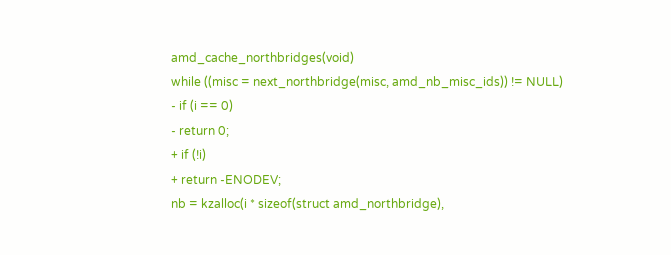amd_cache_northbridges(void)
while ((misc = next_northbridge(misc, amd_nb_misc_ids)) != NULL)
- if (i == 0)
- return 0;
+ if (!i)
+ return -ENODEV;
nb = kzalloc(i * sizeof(struct amd_northbridge),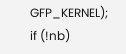GFP_KERNEL);
if (!nb)